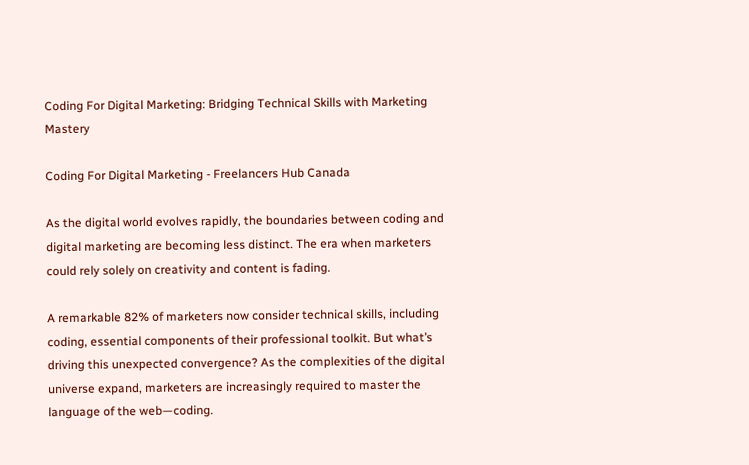Coding For Digital Marketing: Bridging Technical Skills with Marketing Mastery

Coding For Digital Marketing - Freelancers Hub Canada

As the digital world evolves rapidly, the boundaries between coding and digital marketing are becoming less distinct. The era when marketers could rely solely on creativity and content is fading.

A remarkable 82% of marketers now consider technical skills, including coding, essential components of their professional toolkit. But what’s driving this unexpected convergence? As the complexities of the digital universe expand, marketers are increasingly required to master the language of the web—coding.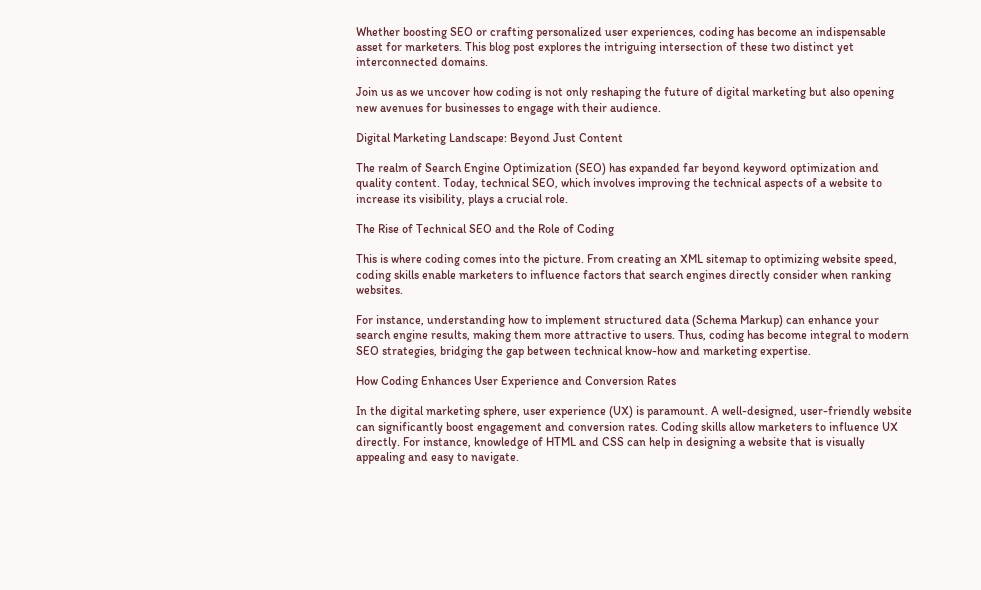Whether boosting SEO or crafting personalized user experiences, coding has become an indispensable asset for marketers. This blog post explores the intriguing intersection of these two distinct yet interconnected domains.

Join us as we uncover how coding is not only reshaping the future of digital marketing but also opening new avenues for businesses to engage with their audience.

Digital Marketing Landscape: Beyond Just Content

The realm of Search Engine Optimization (SEO) has expanded far beyond keyword optimization and quality content. Today, technical SEO, which involves improving the technical aspects of a website to increase its visibility, plays a crucial role.

The Rise of Technical SEO and the Role of Coding

This is where coding comes into the picture. From creating an XML sitemap to optimizing website speed, coding skills enable marketers to influence factors that search engines directly consider when ranking websites.

For instance, understanding how to implement structured data (Schema Markup) can enhance your search engine results, making them more attractive to users. Thus, coding has become integral to modern SEO strategies, bridging the gap between technical know-how and marketing expertise.

How Coding Enhances User Experience and Conversion Rates

In the digital marketing sphere, user experience (UX) is paramount. A well-designed, user-friendly website can significantly boost engagement and conversion rates. Coding skills allow marketers to influence UX directly. For instance, knowledge of HTML and CSS can help in designing a website that is visually appealing and easy to navigate.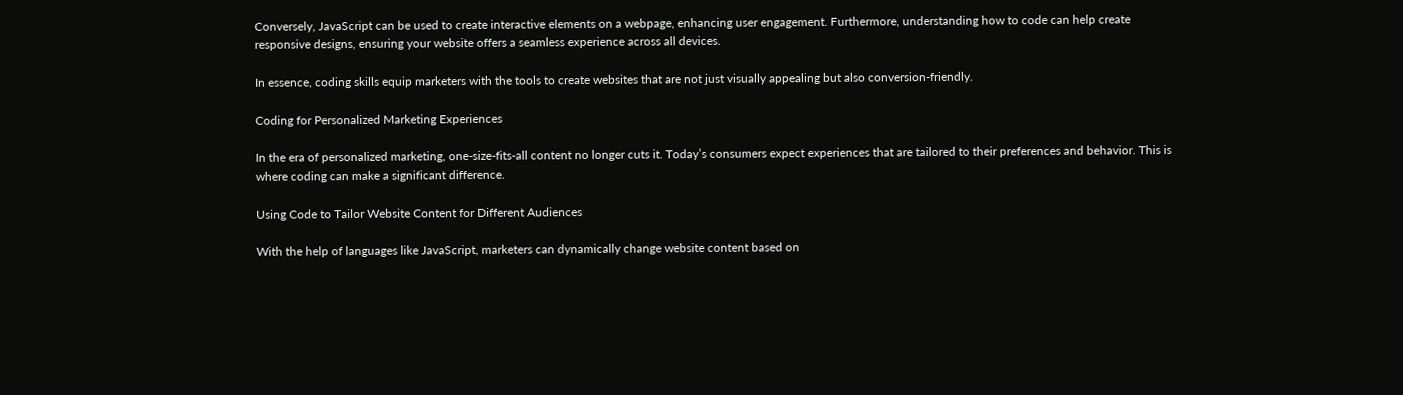Conversely, JavaScript can be used to create interactive elements on a webpage, enhancing user engagement. Furthermore, understanding how to code can help create responsive designs, ensuring your website offers a seamless experience across all devices.

In essence, coding skills equip marketers with the tools to create websites that are not just visually appealing but also conversion-friendly.

Coding for Personalized Marketing Experiences

In the era of personalized marketing, one-size-fits-all content no longer cuts it. Today’s consumers expect experiences that are tailored to their preferences and behavior. This is where coding can make a significant difference.

Using Code to Tailor Website Content for Different Audiences

With the help of languages like JavaScript, marketers can dynamically change website content based on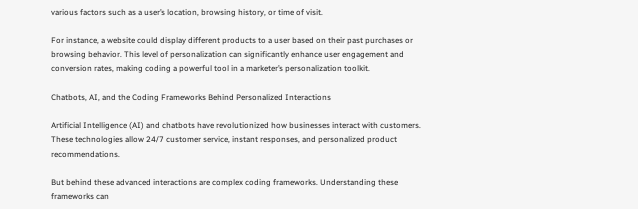various factors such as a user’s location, browsing history, or time of visit.

For instance, a website could display different products to a user based on their past purchases or browsing behavior. This level of personalization can significantly enhance user engagement and conversion rates, making coding a powerful tool in a marketer’s personalization toolkit.

Chatbots, AI, and the Coding Frameworks Behind Personalized Interactions

Artificial Intelligence (AI) and chatbots have revolutionized how businesses interact with customers. These technologies allow 24/7 customer service, instant responses, and personalized product recommendations.

But behind these advanced interactions are complex coding frameworks. Understanding these frameworks can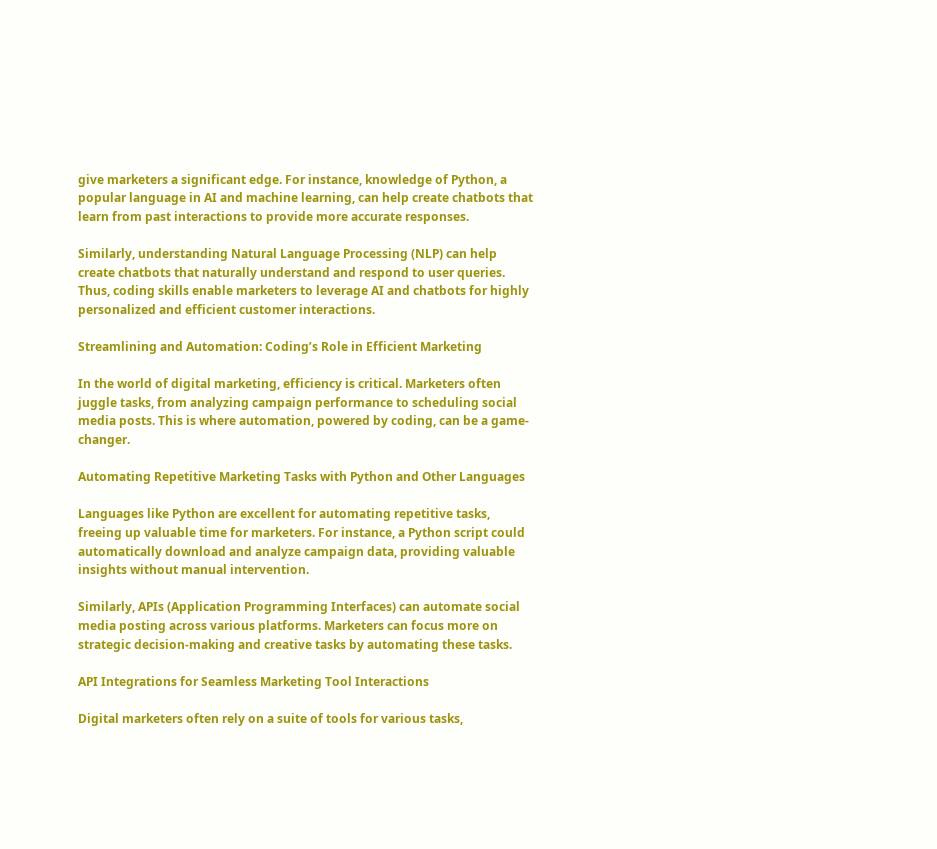give marketers a significant edge. For instance, knowledge of Python, a popular language in AI and machine learning, can help create chatbots that learn from past interactions to provide more accurate responses.

Similarly, understanding Natural Language Processing (NLP) can help create chatbots that naturally understand and respond to user queries. Thus, coding skills enable marketers to leverage AI and chatbots for highly personalized and efficient customer interactions.

Streamlining and Automation: Coding’s Role in Efficient Marketing

In the world of digital marketing, efficiency is critical. Marketers often juggle tasks, from analyzing campaign performance to scheduling social media posts. This is where automation, powered by coding, can be a game-changer.

Automating Repetitive Marketing Tasks with Python and Other Languages

Languages like Python are excellent for automating repetitive tasks, freeing up valuable time for marketers. For instance, a Python script could automatically download and analyze campaign data, providing valuable insights without manual intervention.

Similarly, APIs (Application Programming Interfaces) can automate social media posting across various platforms. Marketers can focus more on strategic decision-making and creative tasks by automating these tasks.

API Integrations for Seamless Marketing Tool Interactions

Digital marketers often rely on a suite of tools for various tasks,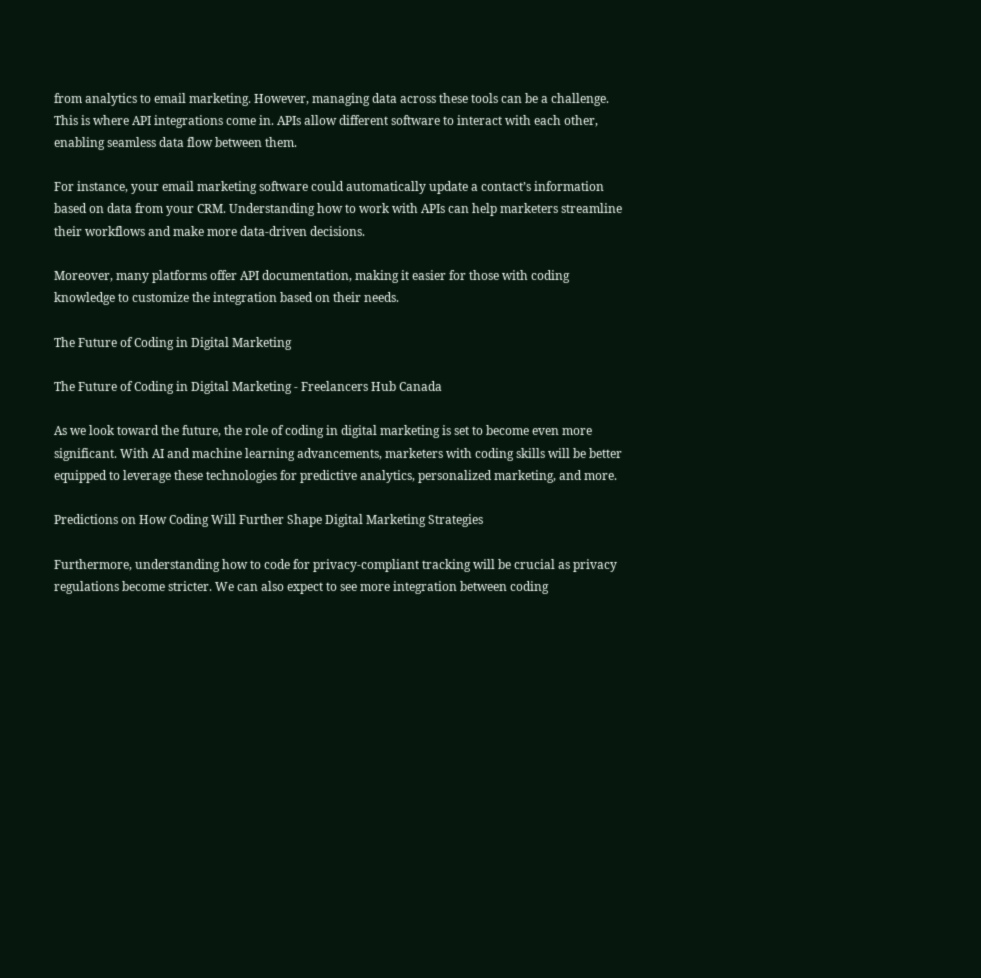from analytics to email marketing. However, managing data across these tools can be a challenge. This is where API integrations come in. APIs allow different software to interact with each other, enabling seamless data flow between them.

For instance, your email marketing software could automatically update a contact’s information based on data from your CRM. Understanding how to work with APIs can help marketers streamline their workflows and make more data-driven decisions.

Moreover, many platforms offer API documentation, making it easier for those with coding knowledge to customize the integration based on their needs.

The Future of Coding in Digital Marketing

The Future of Coding in Digital Marketing - Freelancers Hub Canada

As we look toward the future, the role of coding in digital marketing is set to become even more significant. With AI and machine learning advancements, marketers with coding skills will be better equipped to leverage these technologies for predictive analytics, personalized marketing, and more.

Predictions on How Coding Will Further Shape Digital Marketing Strategies

Furthermore, understanding how to code for privacy-compliant tracking will be crucial as privacy regulations become stricter. We can also expect to see more integration between coding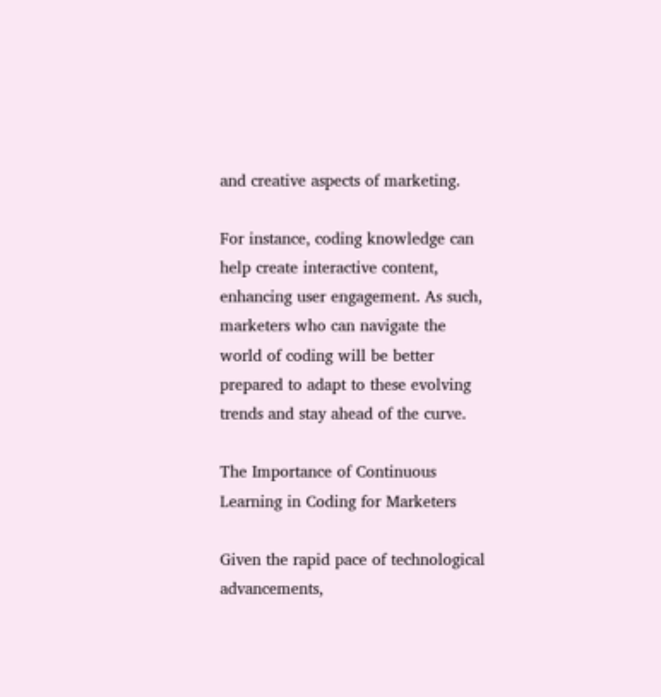and creative aspects of marketing.

For instance, coding knowledge can help create interactive content, enhancing user engagement. As such, marketers who can navigate the world of coding will be better prepared to adapt to these evolving trends and stay ahead of the curve.

The Importance of Continuous Learning in Coding for Marketers

Given the rapid pace of technological advancements,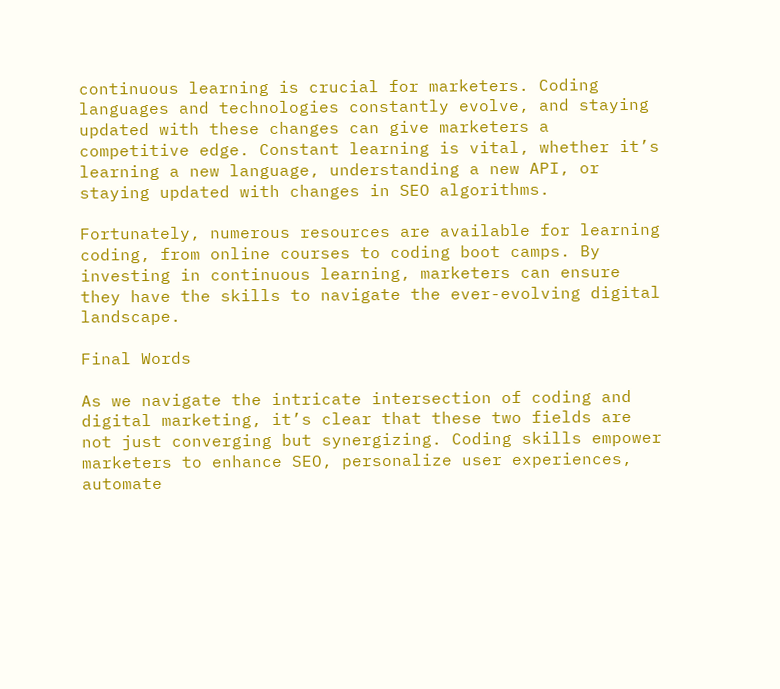continuous learning is crucial for marketers. Coding languages and technologies constantly evolve, and staying updated with these changes can give marketers a competitive edge. Constant learning is vital, whether it’s learning a new language, understanding a new API, or staying updated with changes in SEO algorithms.

Fortunately, numerous resources are available for learning coding, from online courses to coding boot camps. By investing in continuous learning, marketers can ensure they have the skills to navigate the ever-evolving digital landscape.

Final Words

As we navigate the intricate intersection of coding and digital marketing, it’s clear that these two fields are not just converging but synergizing. Coding skills empower marketers to enhance SEO, personalize user experiences, automate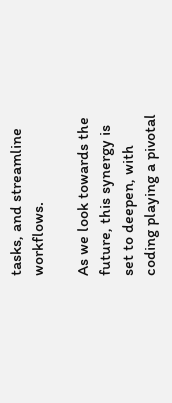tasks, and streamline workflows.

As we look towards the future, this synergy is set to deepen, with coding playing a pivotal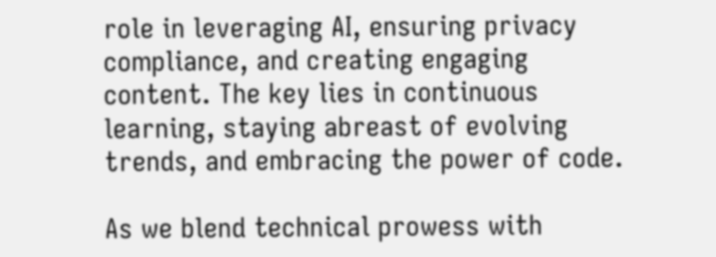role in leveraging AI, ensuring privacy compliance, and creating engaging content. The key lies in continuous learning, staying abreast of evolving trends, and embracing the power of code.

As we blend technical prowess with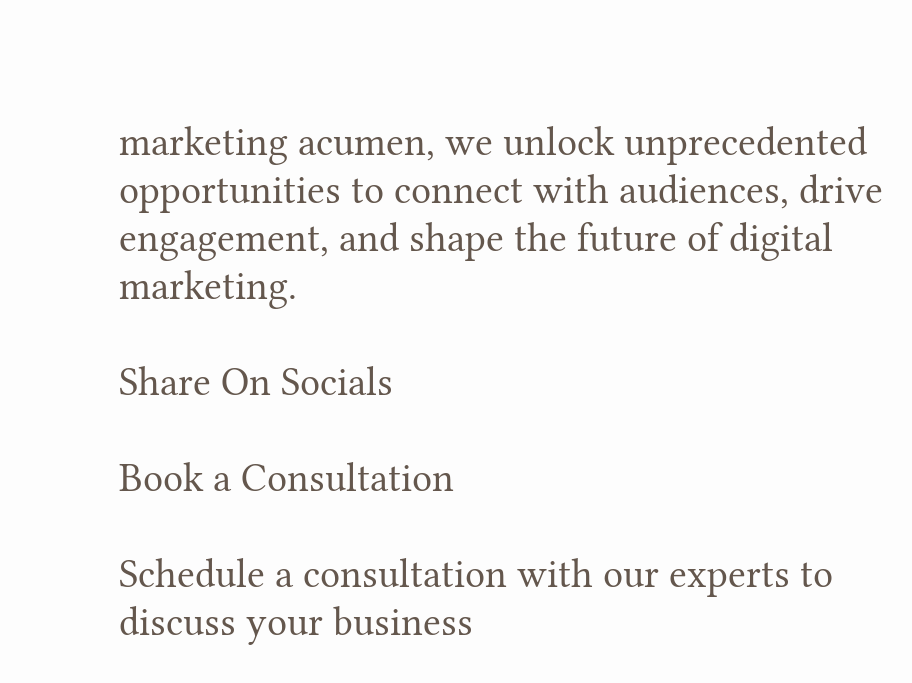marketing acumen, we unlock unprecedented opportunities to connect with audiences, drive engagement, and shape the future of digital marketing.

Share On Socials

Book a Consultation

Schedule a consultation with our experts to discuss your business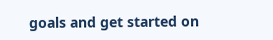goals and get started on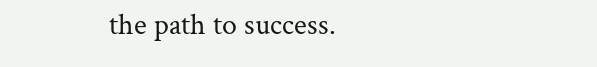the path to success.